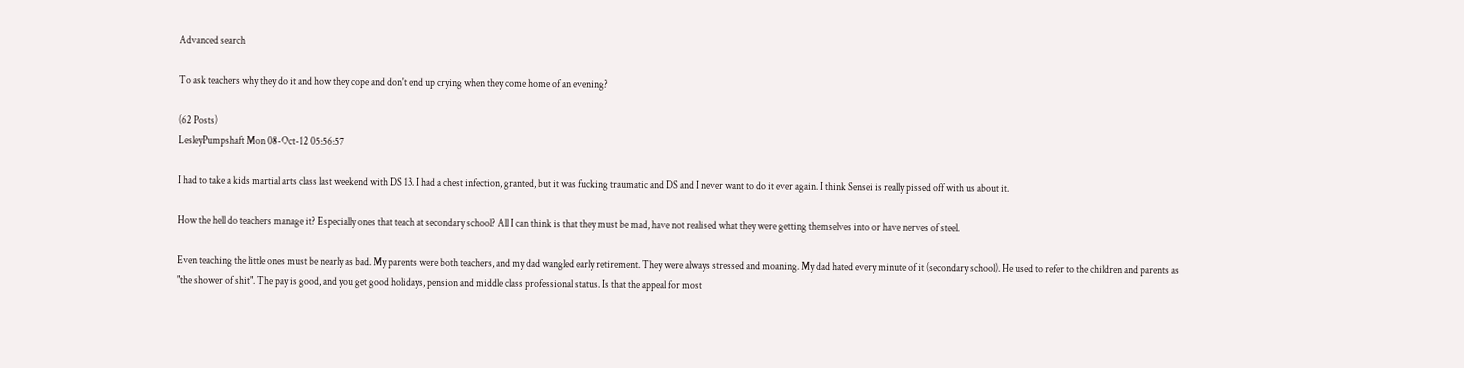Advanced search

To ask teachers why they do it and how they cope and don't end up crying when they come home of an evening?

(62 Posts)
LesleyPumpshaft Mon 08-Oct-12 05:56:57

I had to take a kids martial arts class last weekend with DS 13. I had a chest infection, granted, but it was fucking traumatic and DS and I never want to do it ever again. I think Sensei is really pissed off with us about it.

How the hell do teachers manage it? Especially ones that teach at secondary school? All I can think is that they must be mad, have not realised what they were getting themselves into or have nerves of steel.

Even teaching the little ones must be nearly as bad. My parents were both teachers, and my dad wangled early retirement. They were always stressed and moaning. My dad hated every minute of it (secondary school). He used to refer to the children and parents as "the shower of shit". The pay is good, and you get good holidays, pension and middle class professional status. Is that the appeal for most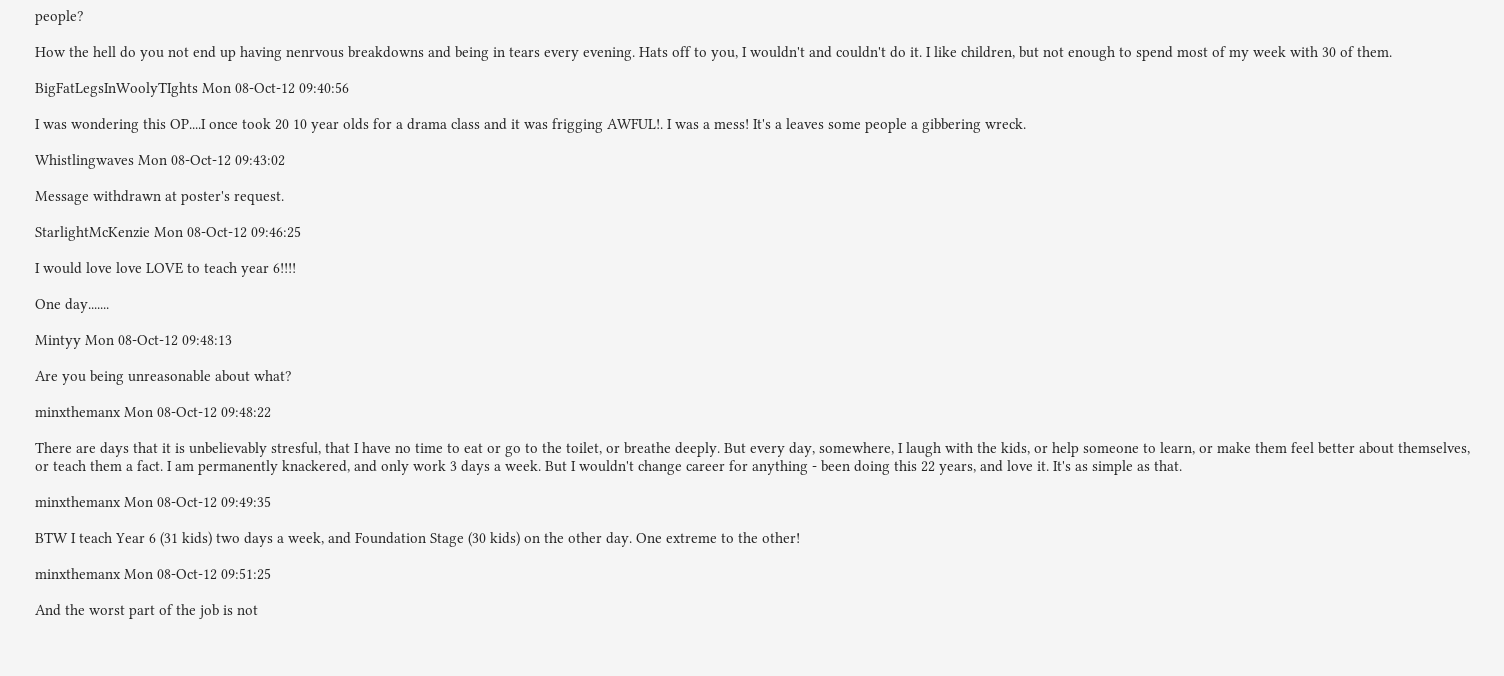people?

How the hell do you not end up having nenrvous breakdowns and being in tears every evening. Hats off to you, I wouldn't and couldn't do it. I like children, but not enough to spend most of my week with 30 of them.

BigFatLegsInWoolyTIghts Mon 08-Oct-12 09:40:56

I was wondering this OP....I once took 20 10 year olds for a drama class and it was frigging AWFUL!. I was a mess! It's a leaves some people a gibbering wreck.

Whistlingwaves Mon 08-Oct-12 09:43:02

Message withdrawn at poster's request.

StarlightMcKenzie Mon 08-Oct-12 09:46:25

I would love love LOVE to teach year 6!!!!

One day.......

Mintyy Mon 08-Oct-12 09:48:13

Are you being unreasonable about what?

minxthemanx Mon 08-Oct-12 09:48:22

There are days that it is unbelievably stresful, that I have no time to eat or go to the toilet, or breathe deeply. But every day, somewhere, I laugh with the kids, or help someone to learn, or make them feel better about themselves, or teach them a fact. I am permanently knackered, and only work 3 days a week. But I wouldn't change career for anything - been doing this 22 years, and love it. It's as simple as that.

minxthemanx Mon 08-Oct-12 09:49:35

BTW I teach Year 6 (31 kids) two days a week, and Foundation Stage (30 kids) on the other day. One extreme to the other!

minxthemanx Mon 08-Oct-12 09:51:25

And the worst part of the job is not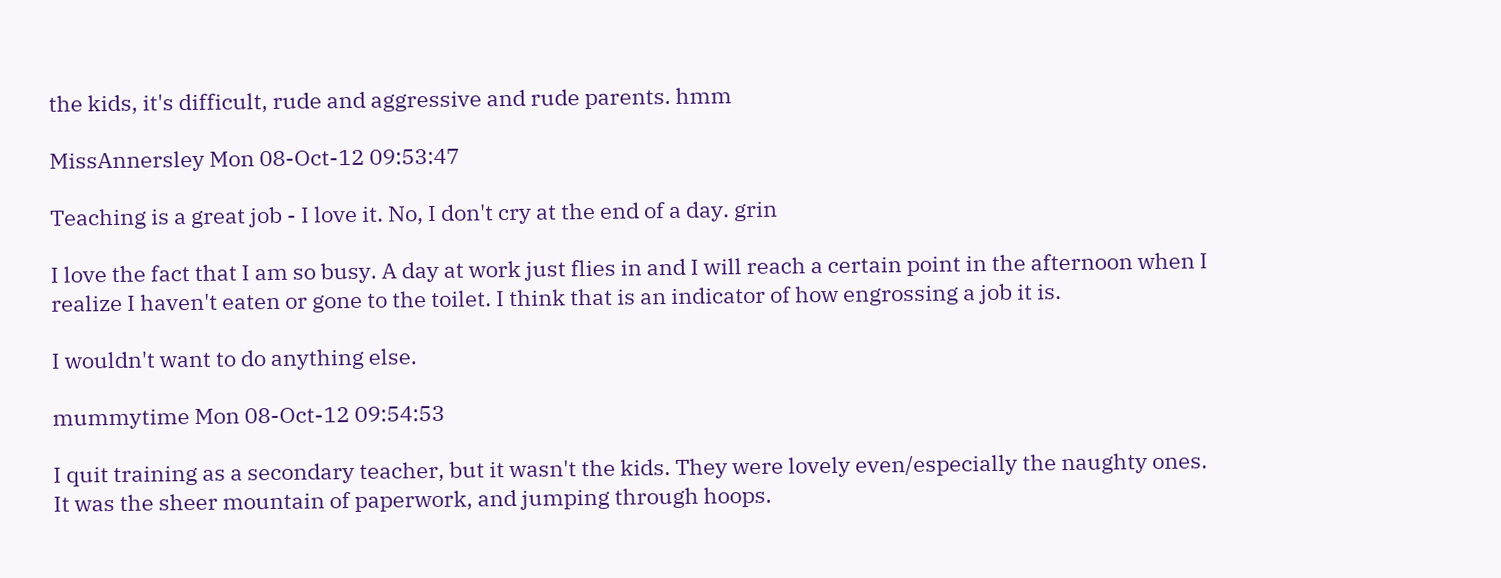the kids, it's difficult, rude and aggressive and rude parents. hmm

MissAnnersley Mon 08-Oct-12 09:53:47

Teaching is a great job - I love it. No, I don't cry at the end of a day. grin

I love the fact that I am so busy. A day at work just flies in and I will reach a certain point in the afternoon when I realize I haven't eaten or gone to the toilet. I think that is an indicator of how engrossing a job it is.

I wouldn't want to do anything else.

mummytime Mon 08-Oct-12 09:54:53

I quit training as a secondary teacher, but it wasn't the kids. They were lovely even/especially the naughty ones. It was the sheer mountain of paperwork, and jumping through hoops.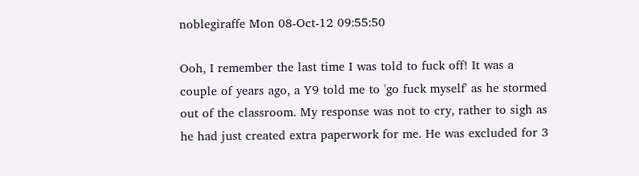noblegiraffe Mon 08-Oct-12 09:55:50

Ooh, I remember the last time I was told to fuck off! It was a couple of years ago, a Y9 told me to 'go fuck myself' as he stormed out of the classroom. My response was not to cry, rather to sigh as he had just created extra paperwork for me. He was excluded for 3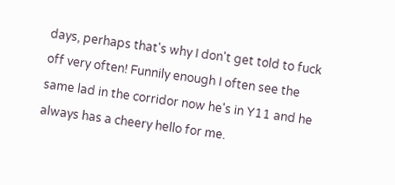days, perhaps that's why I don't get told to fuck off very often! Funnily enough I often see the same lad in the corridor now he's in Y11 and he always has a cheery hello for me.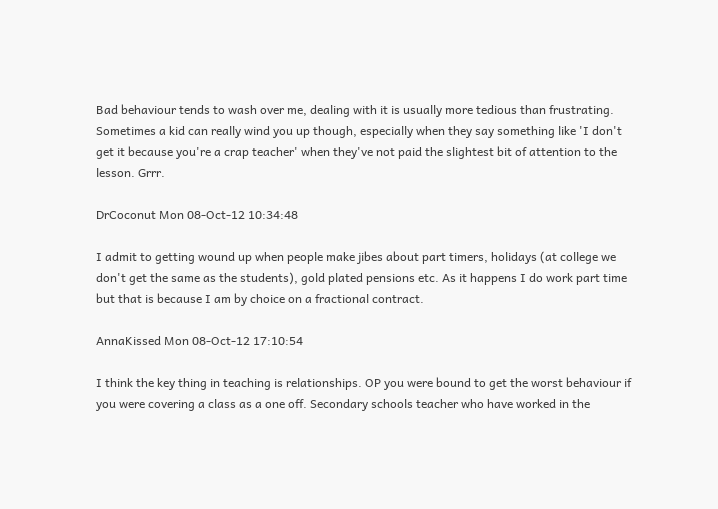Bad behaviour tends to wash over me, dealing with it is usually more tedious than frustrating. Sometimes a kid can really wind you up though, especially when they say something like 'I don't get it because you're a crap teacher' when they've not paid the slightest bit of attention to the lesson. Grrr.

DrCoconut Mon 08-Oct-12 10:34:48

I admit to getting wound up when people make jibes about part timers, holidays (at college we don't get the same as the students), gold plated pensions etc. As it happens I do work part time but that is because I am by choice on a fractional contract.

AnnaKissed Mon 08-Oct-12 17:10:54

I think the key thing in teaching is relationships. OP you were bound to get the worst behaviour if you were covering a class as a one off. Secondary schools teacher who have worked in the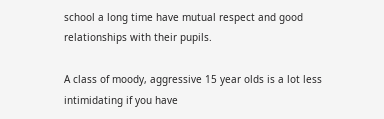school a long time have mutual respect and good relationships with their pupils.

A class of moody, aggressive 15 year olds is a lot less intimidating if you have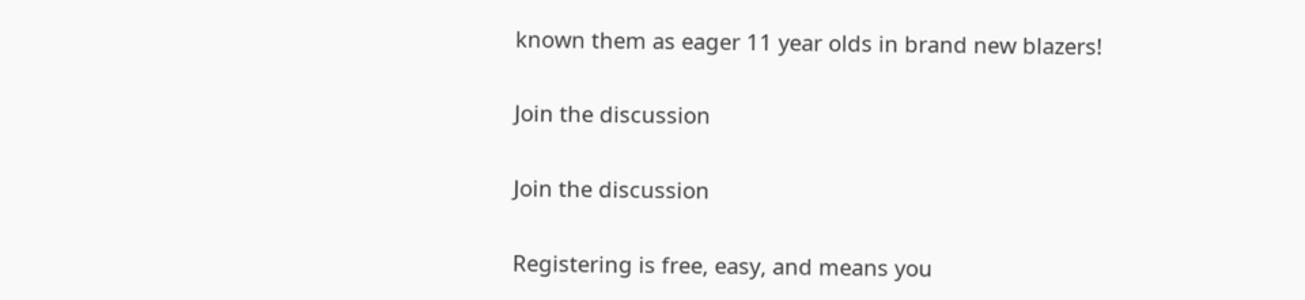known them as eager 11 year olds in brand new blazers!

Join the discussion

Join the discussion

Registering is free, easy, and means you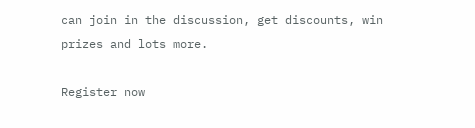can join in the discussion, get discounts, win prizes and lots more.

Register now